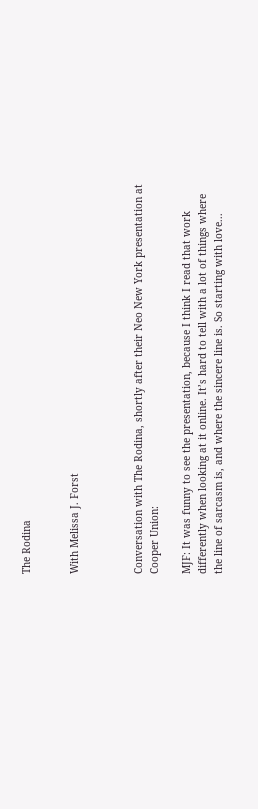The Rodina


With Melissa J. Forst



Conversation with The Rodina, shortly after their Neo New York presentation at Cooper Union:

MJF: It was funny to see the presentation, because I think I read that work differently when looking at it online. It’s hard to tell with a lot of things where the line of sarcasm is, and where the sincere line is. So starting with love...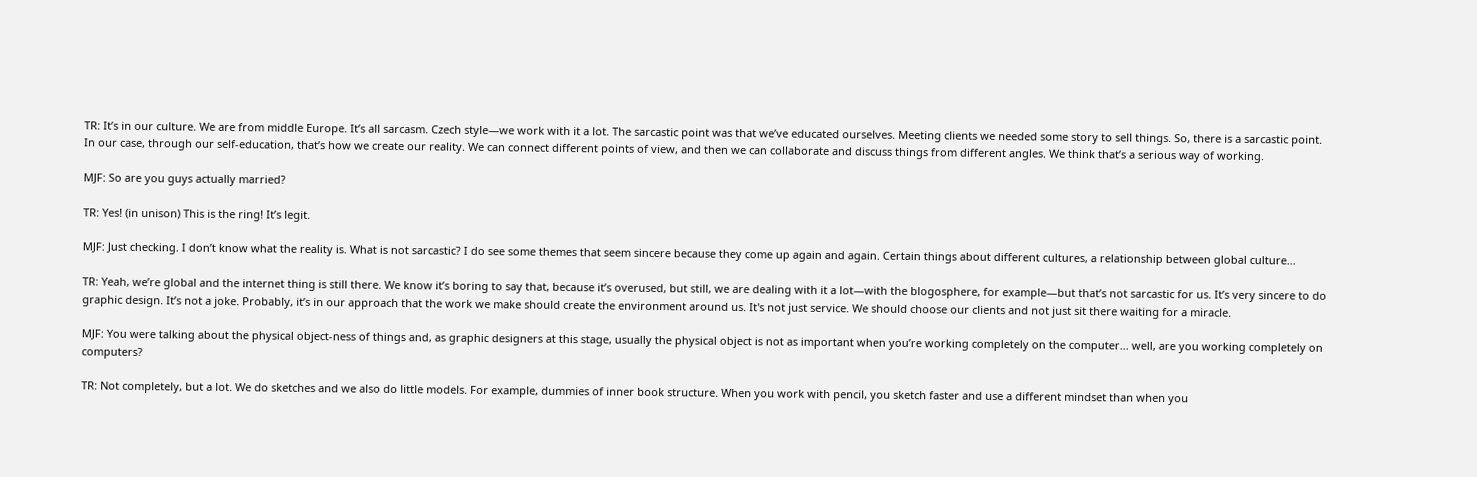TR: It’s in our culture. We are from middle Europe. It’s all sarcasm. Czech style—we work with it a lot. The sarcastic point was that we’ve educated ourselves. Meeting clients we needed some story to sell things. So, there is a sarcastic point. In our case, through our self-education, that’s how we create our reality. We can connect different points of view, and then we can collaborate and discuss things from different angles. We think that’s a serious way of working.

MJF: So are you guys actually married?

TR: Yes! (in unison) This is the ring! It’s legit.

MJF: Just checking. I don’t know what the reality is. What is not sarcastic? I do see some themes that seem sincere because they come up again and again. Certain things about different cultures, a relationship between global culture...

TR: Yeah, we’re global and the internet thing is still there. We know it’s boring to say that, because it’s overused, but still, we are dealing with it a lot—with the blogosphere, for example—but that’s not sarcastic for us. It’s very sincere to do graphic design. It’s not a joke. Probably, it’s in our approach that the work we make should create the environment around us. It's not just service. We should choose our clients and not just sit there waiting for a miracle.

MJF: You were talking about the physical object-ness of things and, as graphic designers at this stage, usually the physical object is not as important when you’re working completely on the computer... well, are you working completely on computers?

TR: Not completely, but a lot. We do sketches and we also do little models. For example, dummies of inner book structure. When you work with pencil, you sketch faster and use a different mindset than when you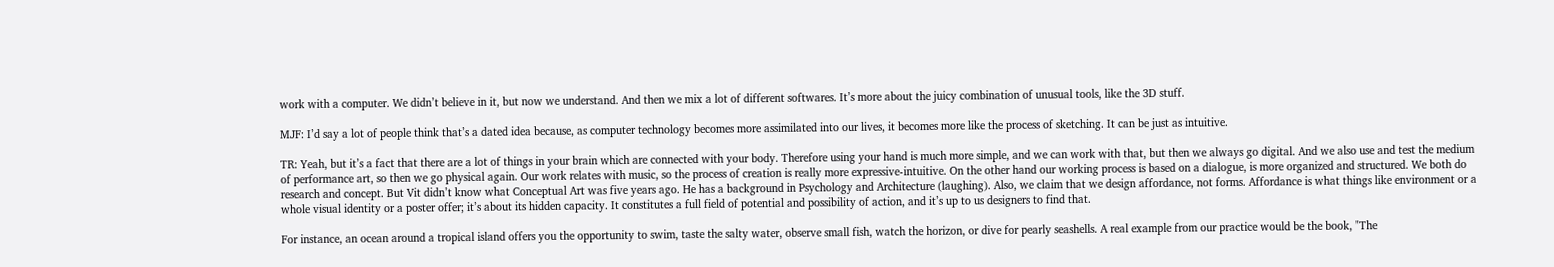work with a computer. We didn’t believe in it, but now we understand. And then we mix a lot of different softwares. It’s more about the juicy combination of unusual tools, like the 3D stuff.

MJF: I’d say a lot of people think that’s a dated idea because, as computer technology becomes more assimilated into our lives, it becomes more like the process of sketching. It can be just as intuitive.

TR: Yeah, but it’s a fact that there are a lot of things in your brain which are connected with your body. Therefore using your hand is much more simple, and we can work with that, but then we always go digital. And we also use and test the medium of performance art, so then we go physical again. Our work relates with music, so the process of creation is really more expressive-intuitive. On the other hand our working process is based on a dialogue, is more organized and structured. We both do research and concept. But Vit didn’t know what Conceptual Art was five years ago. He has a background in Psychology and Architecture (laughing). Also, we claim that we design affordance, not forms. Affordance is what things like environment or a whole visual identity or a poster offer; it’s about its hidden capacity. It constitutes a full field of potential and possibility of action, and it’s up to us designers to find that.

For instance, an ocean around a tropical island offers you the opportunity to swim, taste the salty water, observe small fish, watch the horizon, or dive for pearly seashells. A real example from our practice would be the book, "The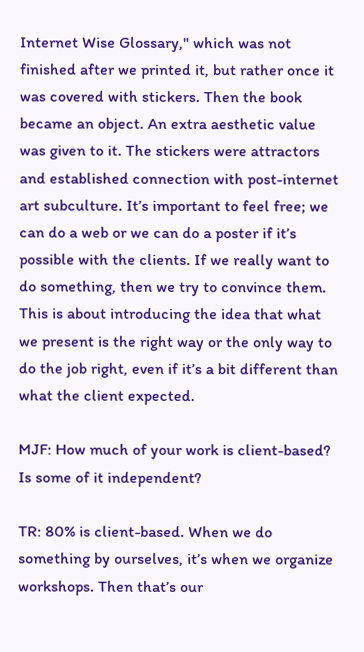Internet Wise Glossary," which was not finished after we printed it, but rather once it was covered with stickers. Then the book became an object. An extra aesthetic value was given to it. The stickers were attractors and established connection with post-internet art subculture. It’s important to feel free; we can do a web or we can do a poster if it’s possible with the clients. If we really want to do something, then we try to convince them. This is about introducing the idea that what we present is the right way or the only way to do the job right, even if it’s a bit different than what the client expected.

MJF: How much of your work is client-based? Is some of it independent?

TR: 80% is client-based. When we do something by ourselves, it’s when we organize workshops. Then that’s our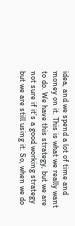idea, and we spend a lot of time and money on it. This is what we really want to do. We have this strategy, but we are not sure if it’s a good working strategy but we are still using it. So, when we do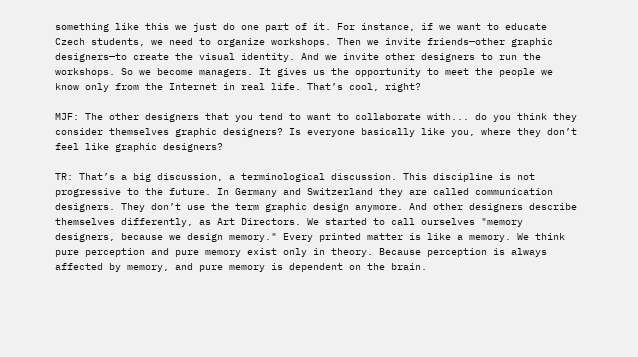something like this we just do one part of it. For instance, if we want to educate Czech students, we need to organize workshops. Then we invite friends—other graphic designers—to create the visual identity. And we invite other designers to run the workshops. So we become managers. It gives us the opportunity to meet the people we know only from the Internet in real life. That’s cool, right?

MJF: The other designers that you tend to want to collaborate with... do you think they consider themselves graphic designers? Is everyone basically like you, where they don’t feel like graphic designers?

TR: That’s a big discussion, a terminological discussion. This discipline is not progressive to the future. In Germany and Switzerland they are called communication designers. They don’t use the term graphic design anymore. And other designers describe themselves differently, as Art Directors. We started to call ourselves "memory designers, because we design memory." Every printed matter is like a memory. We think pure perception and pure memory exist only in theory. Because perception is always affected by memory, and pure memory is dependent on the brain.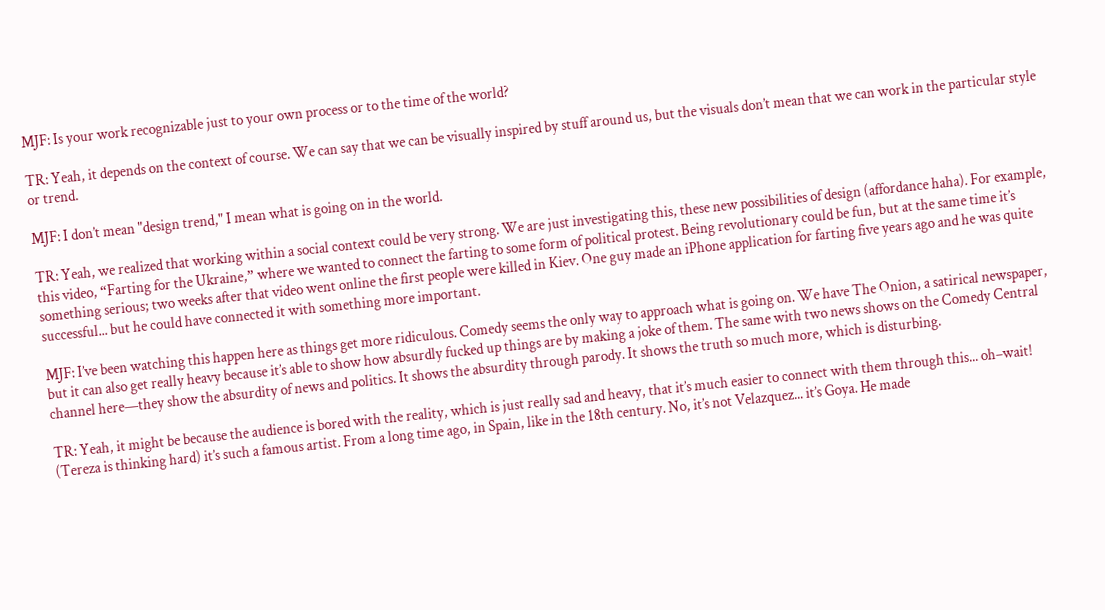MJF: Is your work recognizable just to your own process or to the time of the world?

TR: Yeah, it depends on the context of course. We can say that we can be visually inspired by stuff around us, but the visuals don’t mean that we can work in the particular style or trend.

MJF: I don’t mean "design trend," I mean what is going on in the world.

TR: Yeah, we realized that working within a social context could be very strong. We are just investigating this, these new possibilities of design (affordance haha). For example, this video, “Farting for the Ukraine,” where we wanted to connect the farting to some form of political protest. Being revolutionary could be fun, but at the same time it’s something serious; two weeks after that video went online the first people were killed in Kiev. One guy made an iPhone application for farting five years ago and he was quite successful... but he could have connected it with something more important.

MJF: I’ve been watching this happen here as things get more ridiculous. Comedy seems the only way to approach what is going on. We have The Onion, a satirical newspaper, but it can also get really heavy because it’s able to show how absurdly fucked up things are by making a joke of them. The same with two news shows on the Comedy Central channel here—they show the absurdity of news and politics. It shows the absurdity through parody. It shows the truth so much more, which is disturbing.

TR: Yeah, it might be because the audience is bored with the reality, which is just really sad and heavy, that it’s much easier to connect with them through this... oh–wait! (Tereza is thinking hard) it’s such a famous artist. From a long time ago, in Spain, like in the 18th century. No, it’s not Velazquez... it’s Goya. He made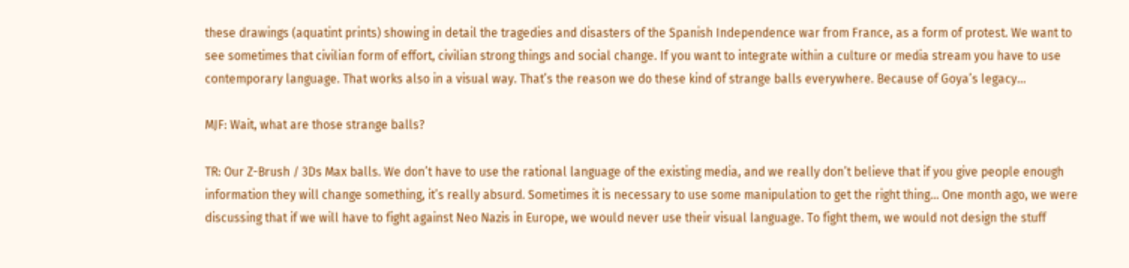these drawings (aquatint prints) showing in detail the tragedies and disasters of the Spanish Independence war from France, as a form of protest. We want to see sometimes that civilian form of effort, civilian strong things and social change. If you want to integrate within a culture or media stream you have to use contemporary language. That works also in a visual way. That’s the reason we do these kind of strange balls everywhere. Because of Goya’s legacy...

MJF: Wait, what are those strange balls?

TR: Our Z-Brush / 3Ds Max balls. We don’t have to use the rational language of the existing media, and we really don’t believe that if you give people enough information they will change something, it’s really absurd. Sometimes it is necessary to use some manipulation to get the right thing... One month ago, we were discussing that if we will have to fight against Neo Nazis in Europe, we would never use their visual language. To fight them, we would not design the stuff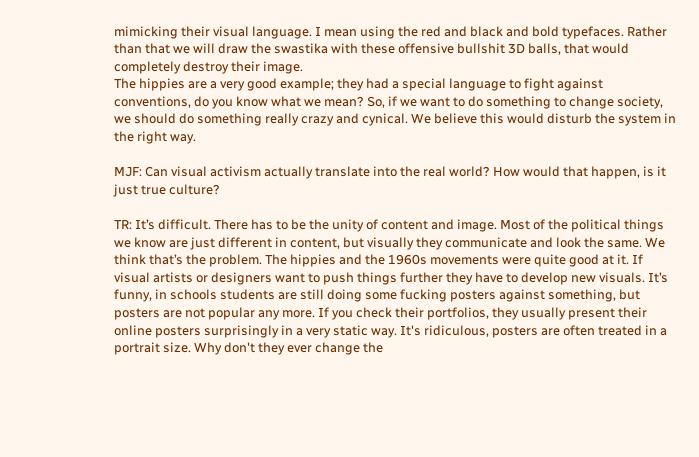mimicking their visual language. I mean using the red and black and bold typefaces. Rather than that we will draw the swastika with these offensive bullshit 3D balls, that would completely destroy their image.
The hippies are a very good example; they had a special language to fight against conventions, do you know what we mean? So, if we want to do something to change society, we should do something really crazy and cynical. We believe this would disturb the system in the right way.

MJF: Can visual activism actually translate into the real world? How would that happen, is it just true culture?

TR: It’s difficult. There has to be the unity of content and image. Most of the political things we know are just different in content, but visually they communicate and look the same. We think that’s the problem. The hippies and the 1960s movements were quite good at it. If visual artists or designers want to push things further they have to develop new visuals. It’s funny, in schools students are still doing some fucking posters against something, but posters are not popular any more. If you check their portfolios, they usually present their online posters surprisingly in a very static way. It's ridiculous, posters are often treated in a portrait size. Why don't they ever change the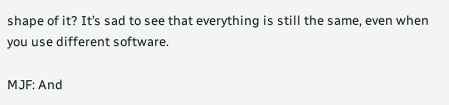shape of it? It’s sad to see that everything is still the same, even when you use different software.

MJF: And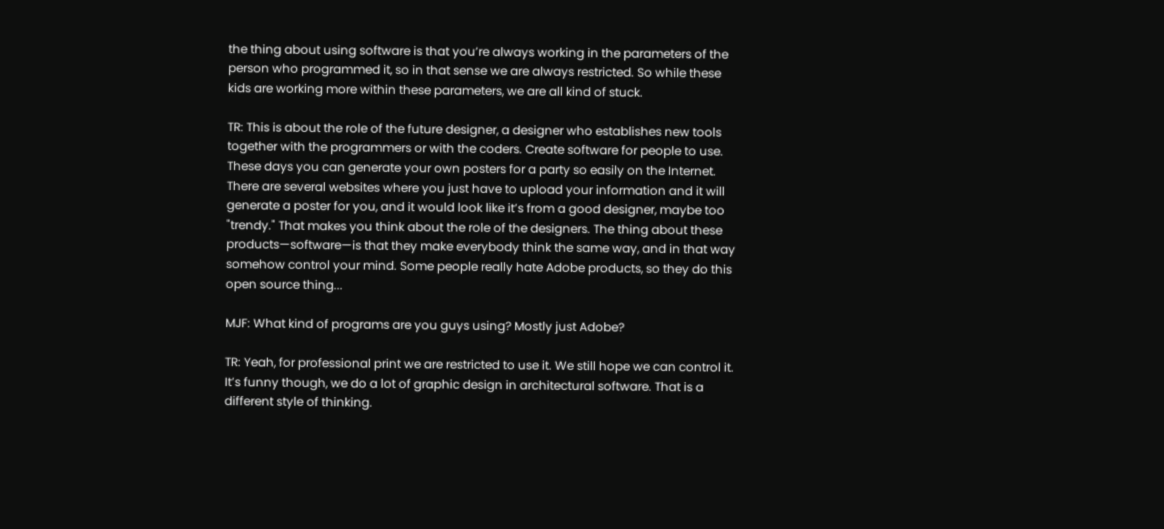the thing about using software is that you’re always working in the parameters of the person who programmed it, so in that sense we are always restricted. So while these kids are working more within these parameters, we are all kind of stuck.

TR: This is about the role of the future designer, a designer who establishes new tools together with the programmers or with the coders. Create software for people to use. These days you can generate your own posters for a party so easily on the Internet. There are several websites where you just have to upload your information and it will generate a poster for you, and it would look like it’s from a good designer, maybe too "trendy." That makes you think about the role of the designers. The thing about these products—software—is that they make everybody think the same way, and in that way somehow control your mind. Some people really hate Adobe products, so they do this open source thing...

MJF: What kind of programs are you guys using? Mostly just Adobe?

TR: Yeah, for professional print we are restricted to use it. We still hope we can control it. It’s funny though, we do a lot of graphic design in architectural software. That is a different style of thinking.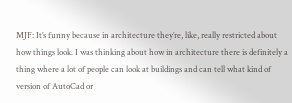MJF: It’s funny because in architecture they’re, like, really restricted about how things look. I was thinking about how in architecture there is definitely a thing where a lot of people can look at buildings and can tell what kind of version of AutoCad or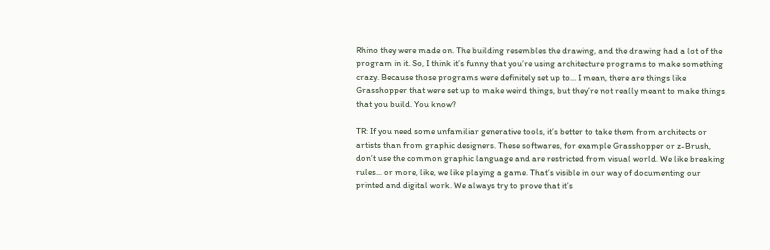Rhino they were made on. The building resembles the drawing, and the drawing had a lot of the program in it. So, I think it’s funny that you’re using architecture programs to make something crazy. Because those programs were definitely set up to... I mean, there are things like Grasshopper that were set up to make weird things, but they’re not really meant to make things that you build. You know?

TR: If you need some unfamiliar generative tools, it’s better to take them from architects or artists than from graphic designers. These softwares, for example Grasshopper or z-Brush, don’t use the common graphic language and are restricted from visual world. We like breaking rules... or more, like, we like playing a game. That’s visible in our way of documenting our printed and digital work. We always try to prove that it’s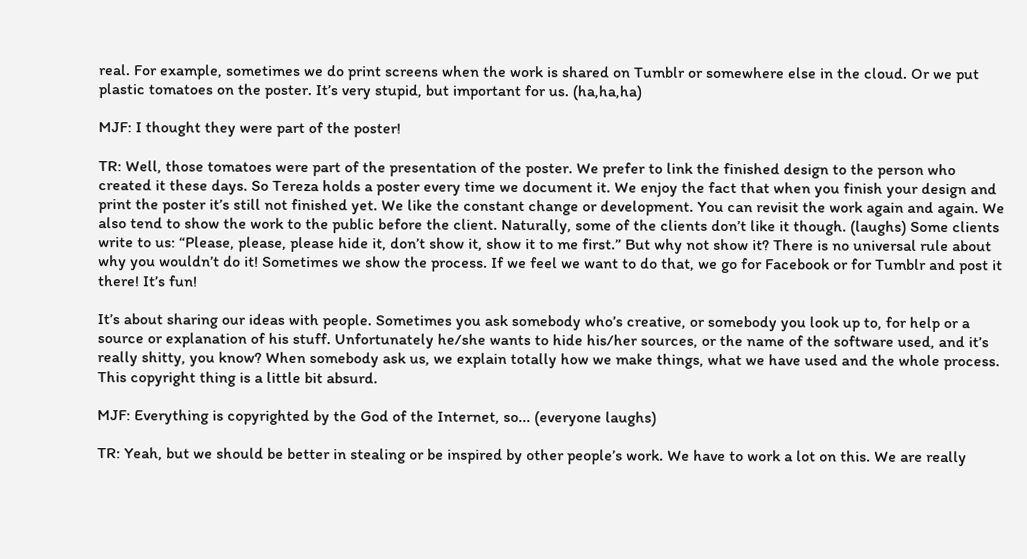real. For example, sometimes we do print screens when the work is shared on Tumblr or somewhere else in the cloud. Or we put plastic tomatoes on the poster. It’s very stupid, but important for us. (ha,ha,ha)

MJF: I thought they were part of the poster!

TR: Well, those tomatoes were part of the presentation of the poster. We prefer to link the finished design to the person who created it these days. So Tereza holds a poster every time we document it. We enjoy the fact that when you finish your design and print the poster it’s still not finished yet. We like the constant change or development. You can revisit the work again and again. We also tend to show the work to the public before the client. Naturally, some of the clients don’t like it though. (laughs) Some clients write to us: “Please, please, please hide it, don’t show it, show it to me first.” But why not show it? There is no universal rule about why you wouldn’t do it! Sometimes we show the process. If we feel we want to do that, we go for Facebook or for Tumblr and post it there! It’s fun!

It’s about sharing our ideas with people. Sometimes you ask somebody who’s creative, or somebody you look up to, for help or a source or explanation of his stuff. Unfortunately he/she wants to hide his/her sources, or the name of the software used, and it’s really shitty, you know? When somebody ask us, we explain totally how we make things, what we have used and the whole process. This copyright thing is a little bit absurd.

MJF: Everything is copyrighted by the God of the Internet, so... (everyone laughs)

TR: Yeah, but we should be better in stealing or be inspired by other people’s work. We have to work a lot on this. We are really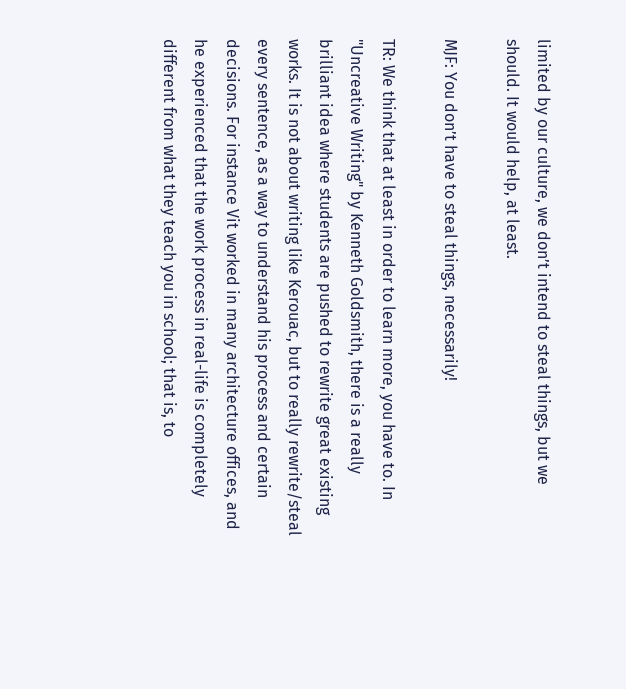limited by our culture, we don’t intend to steal things, but we should. It would help, at least.

MJF: You don’t have to steal things, necessarily!

TR: We think that at least in order to learn more, you have to. In "Uncreative Writing" by Kenneth Goldsmith, there is a really brilliant idea where students are pushed to rewrite great existing works. It is not about writing like Kerouac, but to really rewrite/steal every sentence, as a way to understand his process and certain decisions. For instance Vit worked in many architecture offices, and he experienced that the work process in real-life is completely different from what they teach you in school; that is, to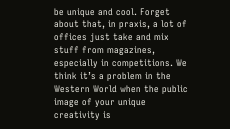be unique and cool. Forget about that, in praxis, a lot of offices just take and mix stuff from magazines, especially in competitions. We think it’s a problem in the Western World when the public image of your unique creativity is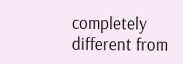completely different from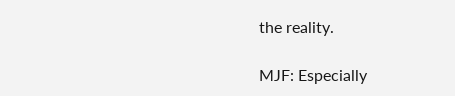the reality.

MJF: Especially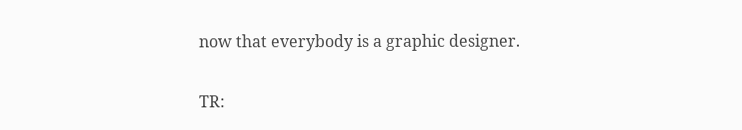now that everybody is a graphic designer.

TR: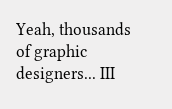Yeah, thousands of graphic designers... III